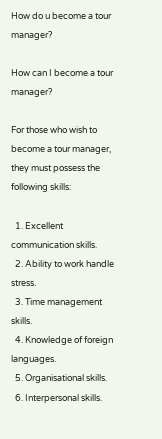How do u become a tour manager?

How can I become a tour manager?

For those who wish to become a tour manager, they must possess the following skills:

  1. Excellent communication skills.
  2. Ability to work handle stress.
  3. Time management skills.
  4. Knowledge of foreign languages.
  5. Organisational skills.
  6. Interpersonal skills.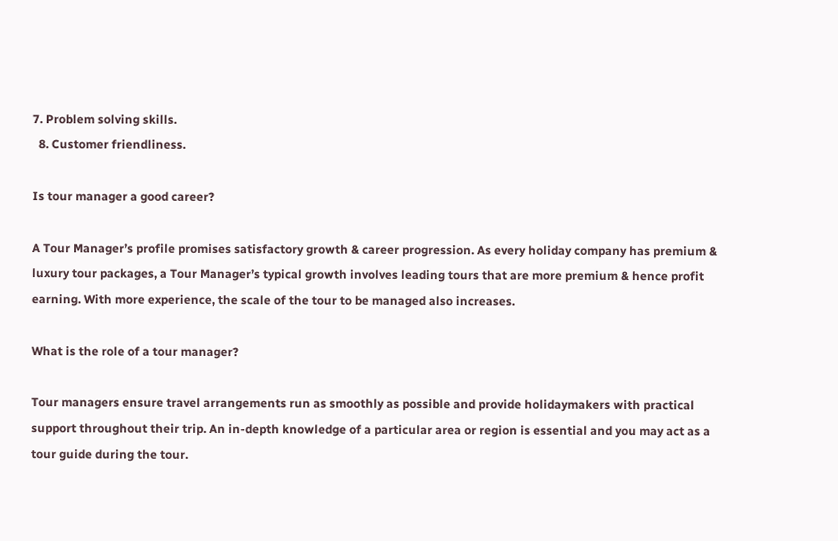7. Problem solving skills.
  8. Customer friendliness.

Is tour manager a good career?

A Tour Manager’s profile promises satisfactory growth & career progression. As every holiday company has premium & luxury tour packages, a Tour Manager’s typical growth involves leading tours that are more premium & hence profit earning. With more experience, the scale of the tour to be managed also increases.

What is the role of a tour manager?

Tour managers ensure travel arrangements run as smoothly as possible and provide holidaymakers with practical support throughout their trip. An in-depth knowledge of a particular area or region is essential and you may act as a tour guide during the tour.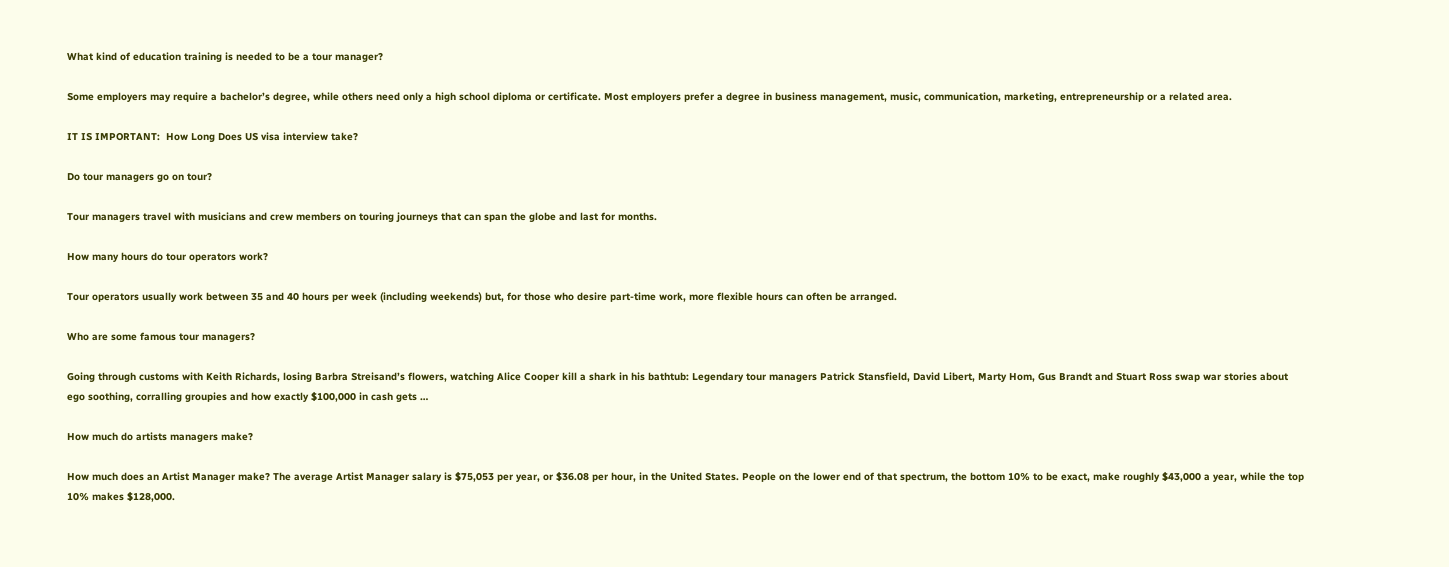What kind of education training is needed to be a tour manager?

Some employers may require a bachelor’s degree, while others need only a high school diploma or certificate. Most employers prefer a degree in business management, music, communication, marketing, entrepreneurship or a related area.

IT IS IMPORTANT:  How Long Does US visa interview take?

Do tour managers go on tour?

Tour managers travel with musicians and crew members on touring journeys that can span the globe and last for months.

How many hours do tour operators work?

Tour operators usually work between 35 and 40 hours per week (including weekends) but, for those who desire part-time work, more flexible hours can often be arranged.

Who are some famous tour managers?

Going through customs with Keith Richards, losing Barbra Streisand’s flowers, watching Alice Cooper kill a shark in his bathtub: Legendary tour managers Patrick Stansfield, David Libert, Marty Hom, Gus Brandt and Stuart Ross swap war stories about ego soothing, corralling groupies and how exactly $100,000 in cash gets …

How much do artists managers make?

How much does an Artist Manager make? The average Artist Manager salary is $75,053 per year, or $36.08 per hour, in the United States. People on the lower end of that spectrum, the bottom 10% to be exact, make roughly $43,000 a year, while the top 10% makes $128,000.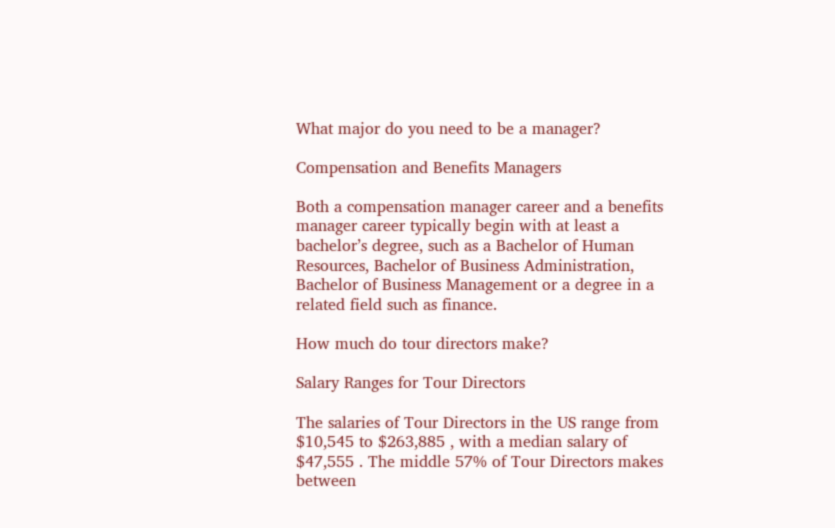What major do you need to be a manager?

Compensation and Benefits Managers

Both a compensation manager career and a benefits manager career typically begin with at least a bachelor’s degree, such as a Bachelor of Human Resources, Bachelor of Business Administration, Bachelor of Business Management or a degree in a related field such as finance.

How much do tour directors make?

Salary Ranges for Tour Directors

The salaries of Tour Directors in the US range from $10,545 to $263,885 , with a median salary of $47,555 . The middle 57% of Tour Directors makes between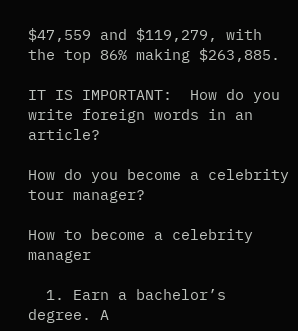$47,559 and $119,279, with the top 86% making $263,885.

IT IS IMPORTANT:  How do you write foreign words in an article?

How do you become a celebrity tour manager?

How to become a celebrity manager

  1. Earn a bachelor’s degree. A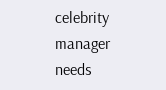celebrity manager needs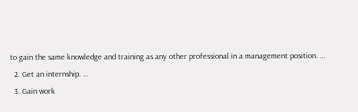to gain the same knowledge and training as any other professional in a management position. …
  2. Get an internship. …
  3. Gain work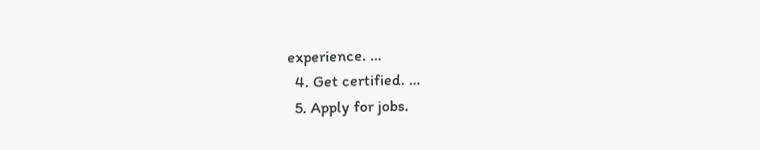experience. …
  4. Get certified. …
  5. Apply for jobs.